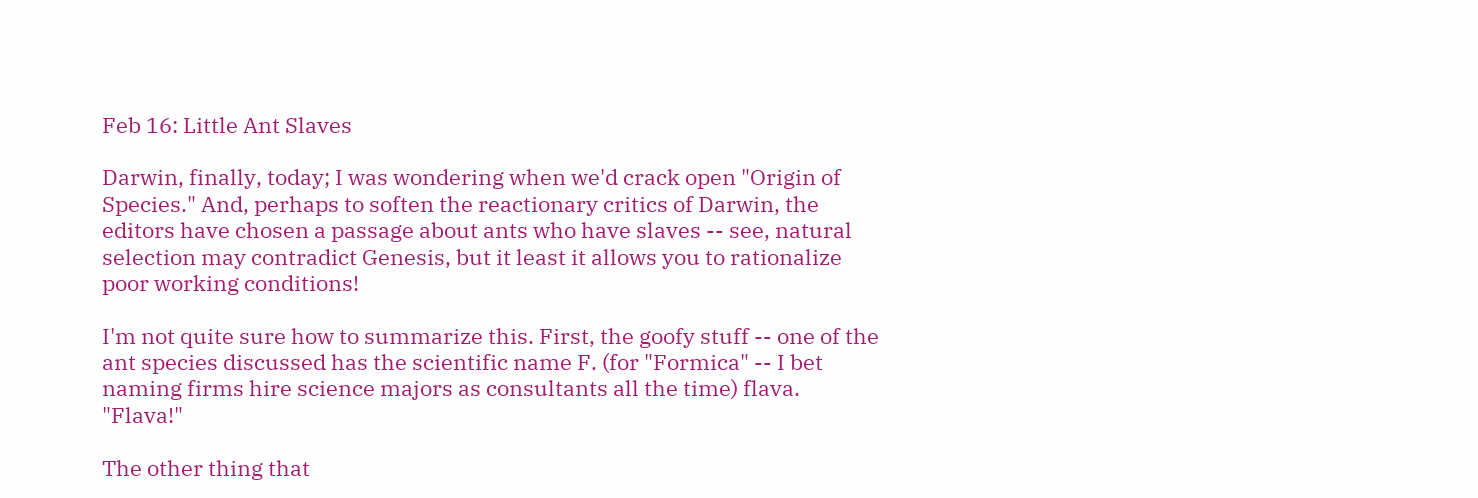Feb 16: Little Ant Slaves

Darwin, finally, today; I was wondering when we'd crack open "Origin of Species." And, perhaps to soften the reactionary critics of Darwin, the editors have chosen a passage about ants who have slaves -- see, natural selection may contradict Genesis, but it least it allows you to rationalize poor working conditions!

I'm not quite sure how to summarize this. First, the goofy stuff -- one of the ant species discussed has the scientific name F. (for "Formica" -- I bet naming firms hire science majors as consultants all the time) flava. "Flava!"

The other thing that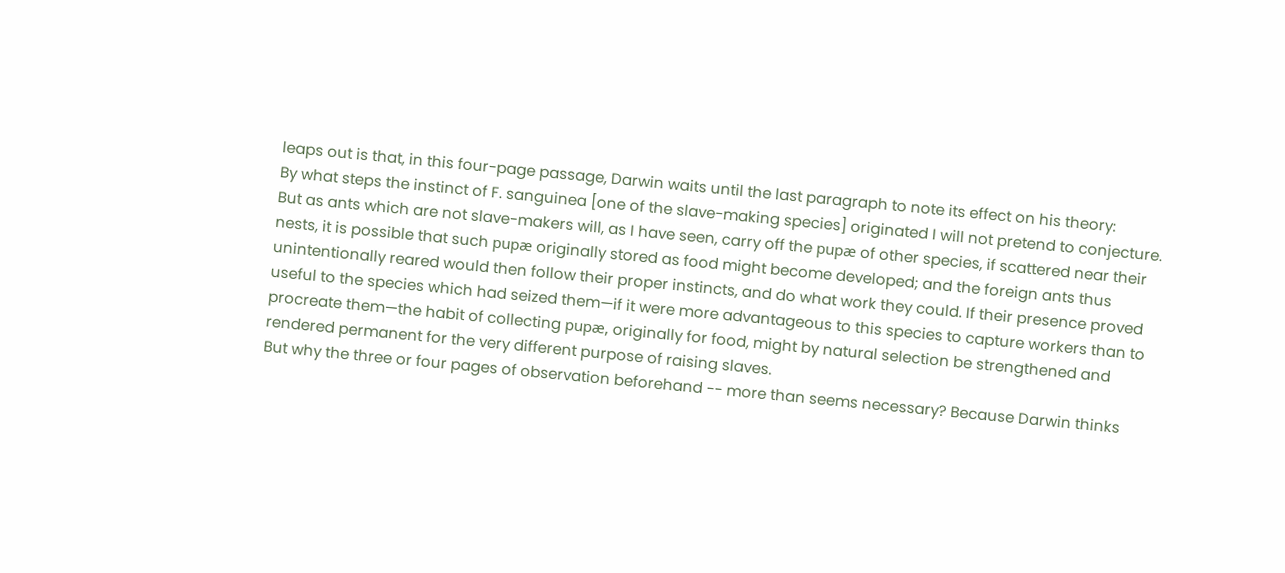leaps out is that, in this four-page passage, Darwin waits until the last paragraph to note its effect on his theory:
By what steps the instinct of F. sanguinea [one of the slave-making species] originated I will not pretend to conjecture. But as ants which are not slave-makers will, as I have seen, carry off the pupæ of other species, if scattered near their nests, it is possible that such pupæ originally stored as food might become developed; and the foreign ants thus unintentionally reared would then follow their proper instincts, and do what work they could. If their presence proved useful to the species which had seized them—if it were more advantageous to this species to capture workers than to procreate them—the habit of collecting pupæ, originally for food, might by natural selection be strengthened and rendered permanent for the very different purpose of raising slaves.
But why the three or four pages of observation beforehand -- more than seems necessary? Because Darwin thinks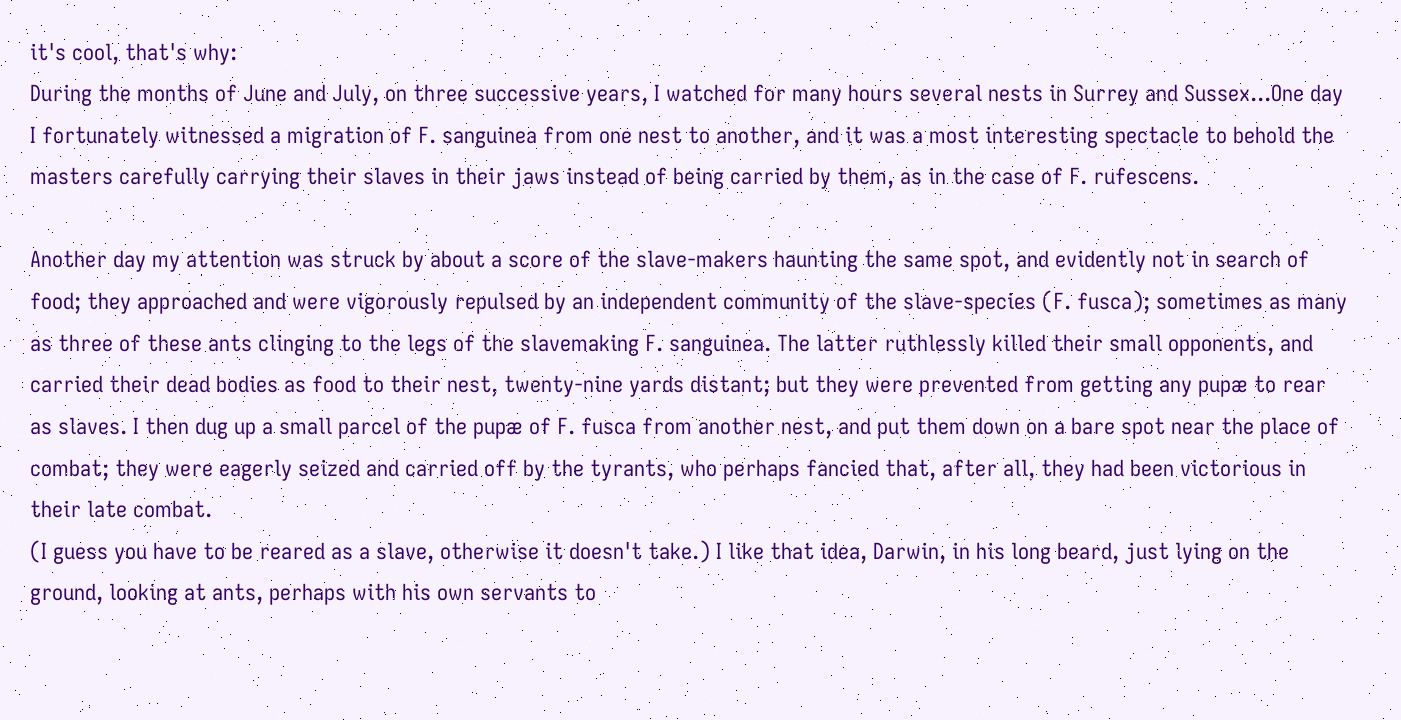it's cool, that's why:
During the months of June and July, on three successive years, I watched for many hours several nests in Surrey and Sussex...One day I fortunately witnessed a migration of F. sanguinea from one nest to another, and it was a most interesting spectacle to behold the masters carefully carrying their slaves in their jaws instead of being carried by them, as in the case of F. rufescens.

Another day my attention was struck by about a score of the slave-makers haunting the same spot, and evidently not in search of food; they approached and were vigorously repulsed by an independent community of the slave-species (F. fusca); sometimes as many as three of these ants clinging to the legs of the slavemaking F. sanguinea. The latter ruthlessly killed their small opponents, and carried their dead bodies as food to their nest, twenty-nine yards distant; but they were prevented from getting any pupæ to rear as slaves. I then dug up a small parcel of the pupæ of F. fusca from another nest, and put them down on a bare spot near the place of combat; they were eagerly seized and carried off by the tyrants, who perhaps fancied that, after all, they had been victorious in their late combat.
(I guess you have to be reared as a slave, otherwise it doesn't take.) I like that idea, Darwin, in his long beard, just lying on the ground, looking at ants, perhaps with his own servants to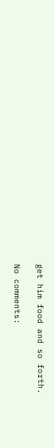get him food and so forth.

No comments: